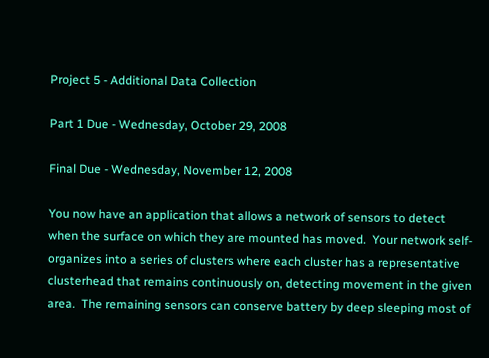Project 5 - Additional Data Collection

Part 1 Due - Wednesday, October 29, 2008

Final Due - Wednesday, November 12, 2008

You now have an application that allows a network of sensors to detect when the surface on which they are mounted has moved.  Your network self-organizes into a series of clusters where each cluster has a representative clusterhead that remains continuously on, detecting movement in the given area.  The remaining sensors can conserve battery by deep sleeping most of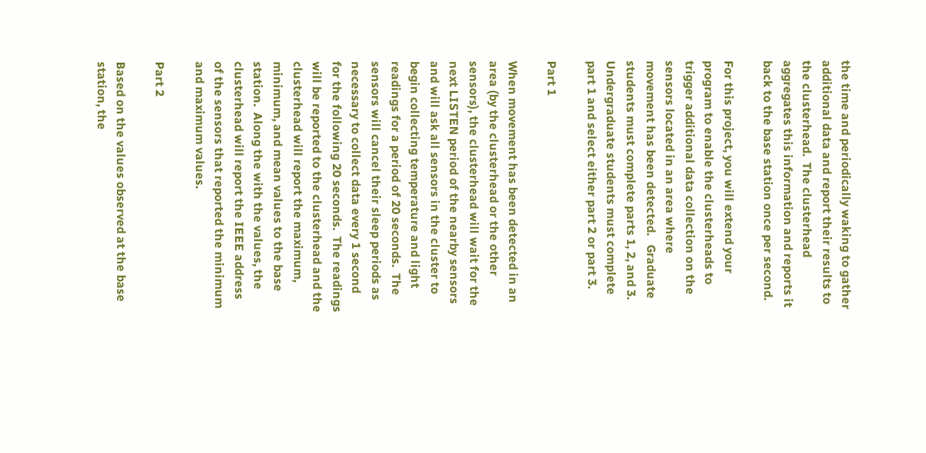the time and periodically waking to gather additional data and report their results to the clusterhead.  The clusterhead aggregates this information and reports it back to the base station once per second.

For this project, you will extend your program to enable the clusterheads to trigger additional data collection on the sensors located in an area where movement has been detected.   Graduate students must complete parts 1, 2, and 3.  Undergraduate students must complete part 1 and select either part 2 or part 3.

Part 1

When movement has been detected in an area (by the clusterhead or the other sensors), the clusterhead will wait for the next LISTEN period of the nearby sensors and will ask all sensors in the cluster to begin collecting temperature and light readings for a period of 20 seconds.  The sensors will cancel their sleep periods as necessary to collect data every 1 second for the following 20 seconds.  The readings will be reported to the clusterhead and the clusterhead will report the maximum, minimum, and mean values to the base station.  Along the with the values, the clusterhead will report the IEEE address of the sensors that reported the minimum and maximum values.

Part 2

Based on the values observed at the base station, the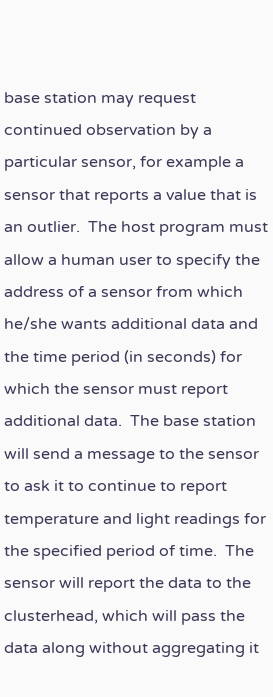base station may request continued observation by a particular sensor, for example a sensor that reports a value that is an outlier.  The host program must allow a human user to specify the address of a sensor from which he/she wants additional data and the time period (in seconds) for which the sensor must report additional data.  The base station will send a message to the sensor to ask it to continue to report temperature and light readings for the specified period of time.  The sensor will report the data to the clusterhead, which will pass the data along without aggregating it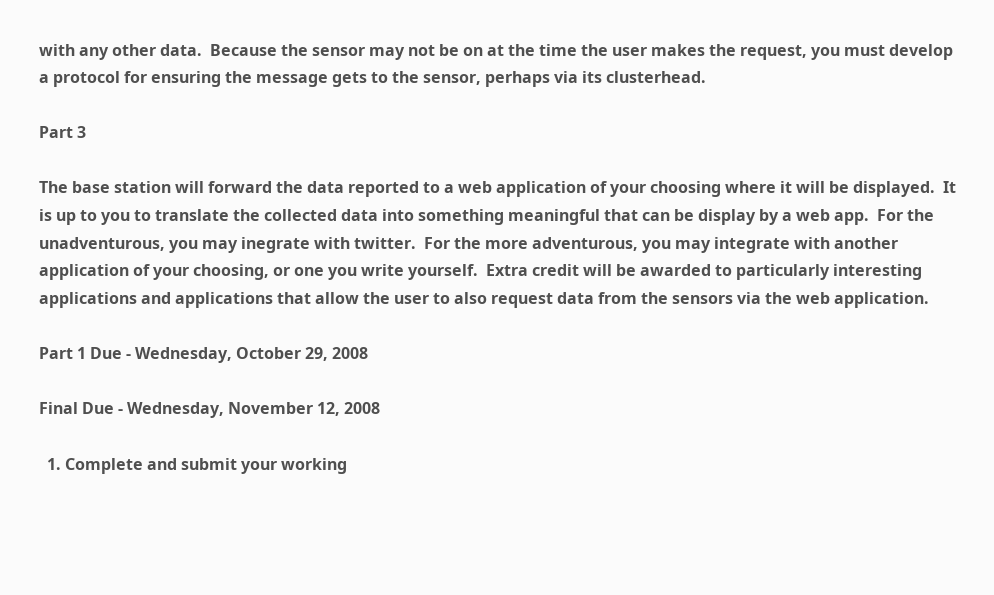with any other data.  Because the sensor may not be on at the time the user makes the request, you must develop a protocol for ensuring the message gets to the sensor, perhaps via its clusterhead.

Part 3

The base station will forward the data reported to a web application of your choosing where it will be displayed.  It is up to you to translate the collected data into something meaningful that can be display by a web app.  For the unadventurous, you may inegrate with twitter.  For the more adventurous, you may integrate with another application of your choosing, or one you write yourself.  Extra credit will be awarded to particularly interesting applications and applications that allow the user to also request data from the sensors via the web application.

Part 1 Due - Wednesday, October 29, 2008

Final Due - Wednesday, November 12, 2008

  1. Complete and submit your working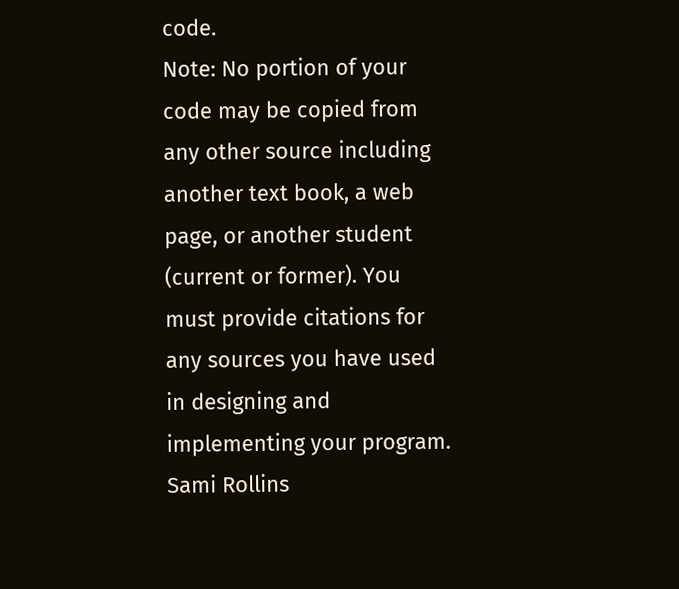code.
Note: No portion of your code may be copied from any other source including another text book, a web page, or another student (current or former). You must provide citations for any sources you have used in designing and implementing your program.
Sami Rollins